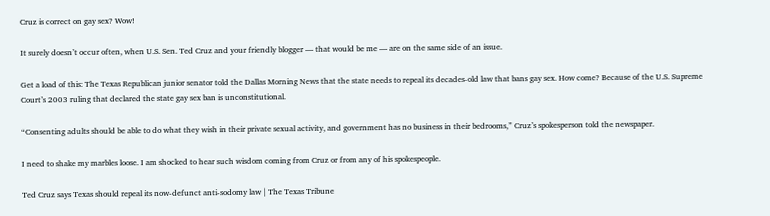Cruz is correct on gay sex? Wow!

It surely doesn’t occur often, when U.S. Sen. Ted Cruz and your friendly blogger — that would be me — are on the same side of an issue.

Get a load of this: The Texas Republican junior senator told the Dallas Morning News that the state needs to repeal its decades-old law that bans gay sex. How come? Because of the U.S. Supreme Court’s 2003 ruling that declared the state gay sex ban is unconstitutional.

“Consenting adults should be able to do what they wish in their private sexual activity, and government has no business in their bedrooms,” Cruz’s spokesperson told the newspaper.

I need to shake my marbles loose. I am shocked to hear such wisdom coming from Cruz or from any of his spokespeople.

Ted Cruz says Texas should repeal its now-defunct anti-sodomy law | The Texas Tribune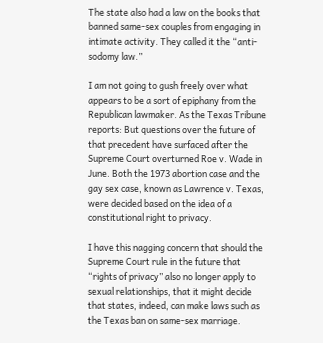The state also had a law on the books that banned same-sex couples from engaging in intimate activity. They called it the “anti-sodomy law.”

I am not going to gush freely over what appears to be a sort of epiphany from the Republican lawmaker. As the Texas Tribune reports: But questions over the future of that precedent have surfaced after the Supreme Court overturned Roe v. Wade in June. Both the 1973 abortion case and the gay sex case, known as Lawrence v. Texas, were decided based on the idea of a constitutional right to privacy.

I have this nagging concern that should the Supreme Court rule in the future that “rights of privacy” also no longer apply to sexual relationships, that it might decide that states, indeed, can make laws such as the Texas ban on same-sex marriage.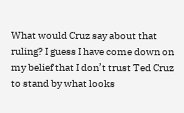What would Cruz say about that ruling? I guess I have come down on my belief that I don’t trust Ted Cruz to stand by what looks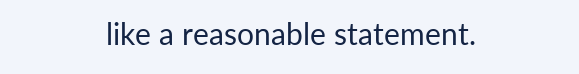like a reasonable statement.